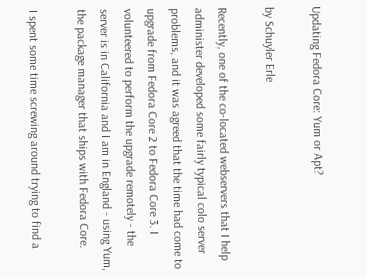Updating Fedora Core: Yum or Apt?

by Schuyler Erle

Recently, one of the co-located webservers that I help administer developed some fairly typical colo server problems, and it was agreed that the time had come to upgrade from Fedora Core 2 to Fedora Core 3. I volunteered to perform the upgrade remotely - the server is in California and I am in England - using Yum, the package manager that ships with Fedora Core.

I spent some time screwing around trying to find a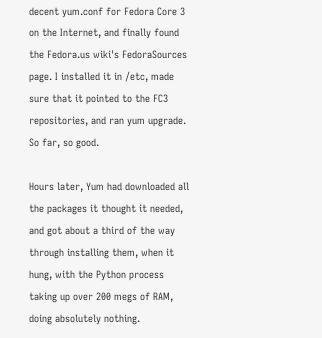decent yum.conf for Fedora Core 3 on the Internet, and finally found the Fedora.us wiki's FedoraSources page. I installed it in /etc, made sure that it pointed to the FC3 repositories, and ran yum upgrade. So far, so good.

Hours later, Yum had downloaded all the packages it thought it needed, and got about a third of the way through installing them, when it hung, with the Python process taking up over 200 megs of RAM, doing absolutely nothing.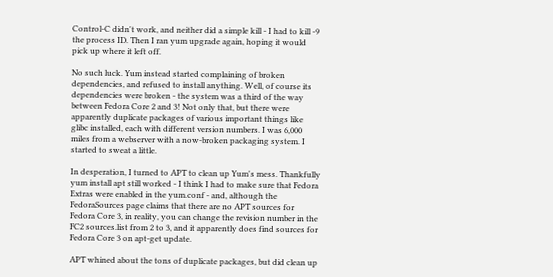Control-C didn't work, and neither did a simple kill - I had to kill -9 the process ID. Then I ran yum upgrade again, hoping it would pick up where it left off.

No such luck. Yum instead started complaining of broken dependencies, and refused to install anything. Well, of course its dependencies were broken - the system was a third of the way between Fedora Core 2 and 3! Not only that, but there were apparently duplicate packages of various important things like glibc installed, each with different version numbers. I was 6,000 miles from a webserver with a now-broken packaging system. I started to sweat a little.

In desperation, I turned to APT to clean up Yum's mess. Thankfully yum install apt still worked - I think I had to make sure that Fedora Extras were enabled in the yum.conf - and, although the FedoraSources page claims that there are no APT sources for Fedora Core 3, in reality, you can change the revision number in the FC2 sources.list from 2 to 3, and it apparently does find sources for Fedora Core 3 on apt-get update.

APT whined about the tons of duplicate packages, but did clean up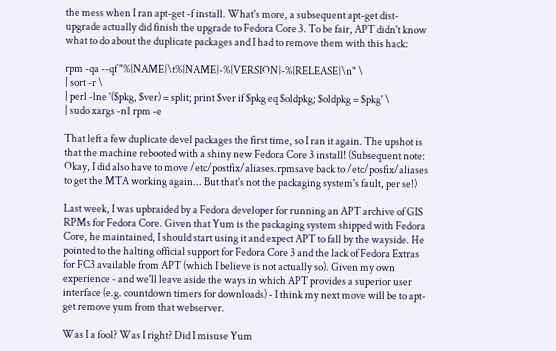the mess when I ran apt-get -f install. What's more, a subsequent apt-get dist-upgrade actually did finish the upgrade to Fedora Core 3. To be fair, APT didn't know what to do about the duplicate packages and I had to remove them with this hack:

rpm -qa --qf "%{NAME}\t%{NAME}-%{VERSION}-%{RELEASE}\n" \
| sort -r \
| perl -lne '($pkg, $ver) = split; print $ver if $pkg eq $oldpkg; $oldpkg = $pkg' \
| sudo xargs -n1 rpm -e

That left a few duplicate devel packages the first time, so I ran it again. The upshot is that the machine rebooted with a shiny new Fedora Core 3 install! (Subsequent note: Okay, I did also have to move /etc/postfix/aliases.rpmsave back to /etc/posfix/aliases to get the MTA working again... But that's not the packaging system's fault, per se!)

Last week, I was upbraided by a Fedora developer for running an APT archive of GIS RPMs for Fedora Core. Given that Yum is the packaging system shipped with Fedora Core, he maintained, I should start using it and expect APT to fall by the wayside. He pointed to the halting official support for Fedora Core 3 and the lack of Fedora Extras for FC3 available from APT (which I believe is not actually so). Given my own experience - and we'll leave aside the ways in which APT provides a superior user interface (e.g. countdown timers for downloads) - I think my next move will be to apt-get remove yum from that webserver.

Was I a fool? Was I right? Did I misuse Yum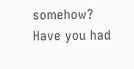somehow? Have you had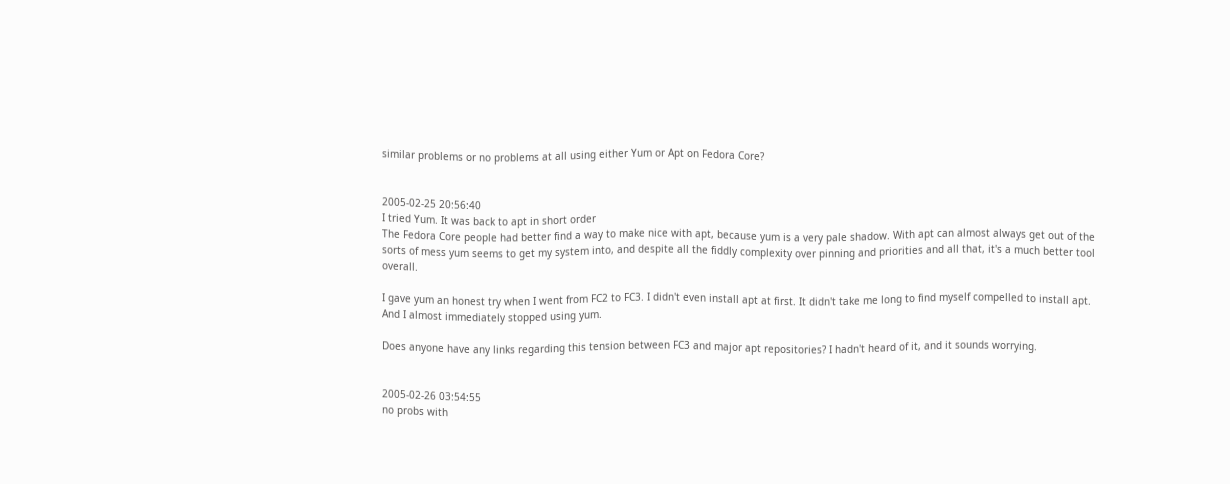similar problems or no problems at all using either Yum or Apt on Fedora Core?


2005-02-25 20:56:40
I tried Yum. It was back to apt in short order
The Fedora Core people had better find a way to make nice with apt, because yum is a very pale shadow. With apt can almost always get out of the sorts of mess yum seems to get my system into, and despite all the fiddly complexity over pinning and priorities and all that, it's a much better tool overall.

I gave yum an honest try when I went from FC2 to FC3. I didn't even install apt at first. It didn't take me long to find myself compelled to install apt. And I almost immediately stopped using yum.

Does anyone have any links regarding this tension between FC3 and major apt repositories? I hadn't heard of it, and it sounds worrying.


2005-02-26 03:54:55
no probs with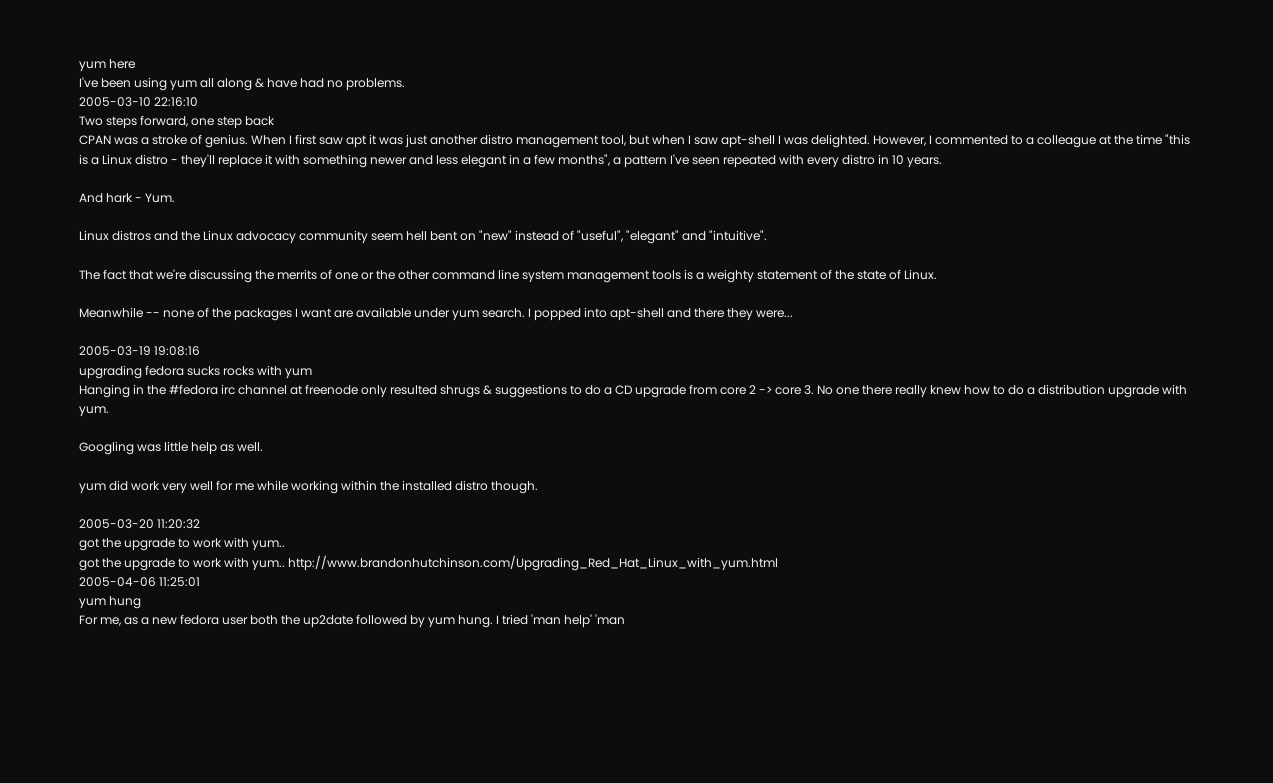yum here
I've been using yum all along & have had no problems.
2005-03-10 22:16:10
Two steps forward, one step back
CPAN was a stroke of genius. When I first saw apt it was just another distro management tool, but when I saw apt-shell I was delighted. However, I commented to a colleague at the time "this is a Linux distro - they'll replace it with something newer and less elegant in a few months", a pattern I've seen repeated with every distro in 10 years.

And hark - Yum.

Linux distros and the Linux advocacy community seem hell bent on "new" instead of "useful", "elegant" and "intuitive".

The fact that we're discussing the merrits of one or the other command line system management tools is a weighty statement of the state of Linux.

Meanwhile -- none of the packages I want are available under yum search. I popped into apt-shell and there they were...

2005-03-19 19:08:16
upgrading fedora sucks rocks with yum
Hanging in the #fedora irc channel at freenode only resulted shrugs & suggestions to do a CD upgrade from core 2 -> core 3. No one there really knew how to do a distribution upgrade with yum.

Googling was little help as well.

yum did work very well for me while working within the installed distro though.

2005-03-20 11:20:32
got the upgrade to work with yum..
got the upgrade to work with yum.. http://www.brandonhutchinson.com/Upgrading_Red_Hat_Linux_with_yum.html
2005-04-06 11:25:01
yum hung
For me, as a new fedora user both the up2date followed by yum hung. I tried 'man help' 'man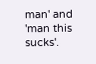man' and 'man this sucks'.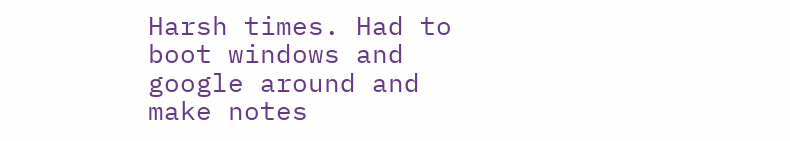Harsh times. Had to boot windows and google around and make notes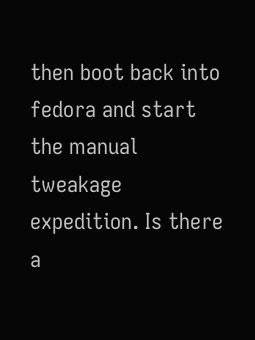then boot back into fedora and start the manual tweakage expedition. Is there a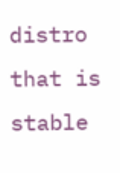distro that is stable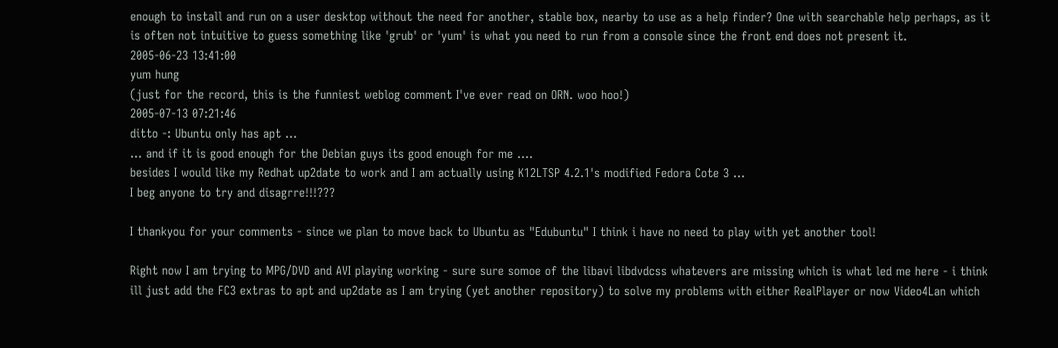enough to install and run on a user desktop without the need for another, stable box, nearby to use as a help finder? One with searchable help perhaps, as it is often not intuitive to guess something like 'grub' or 'yum' is what you need to run from a console since the front end does not present it.
2005-06-23 13:41:00
yum hung
(just for the record, this is the funniest weblog comment I've ever read on ORN. woo hoo!)
2005-07-13 07:21:46
ditto -: Ubuntu only has apt ...
... and if it is good enough for the Debian guys its good enough for me ....
besides I would like my Redhat up2date to work and I am actually using K12LTSP 4.2.1's modified Fedora Cote 3 ...
I beg anyone to try and disagrre!!!???

I thankyou for your comments - since we plan to move back to Ubuntu as "Edubuntu" I think i have no need to play with yet another tool!

Right now I am trying to MPG/DVD and AVI playing working - sure sure somoe of the libavi libdvdcss whatevers are missing which is what led me here - i think ill just add the FC3 extras to apt and up2date as I am trying (yet another repository) to solve my problems with either RealPlayer or now Video4Lan which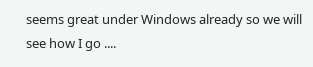seems great under Windows already so we will see how I go ....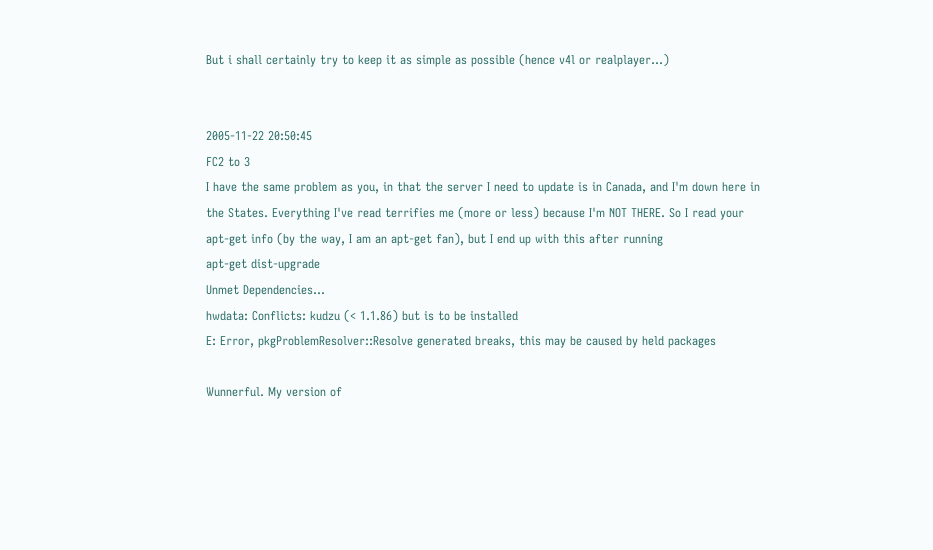But i shall certainly try to keep it as simple as possible (hence v4l or realplayer...)


2005-11-22 20:50:45
FC2 to 3
I have the same problem as you, in that the server I need to update is in Canada, and I'm down here in the States. Everything I've read terrifies me (more or less) because I'm NOT THERE. So I read your apt-get info (by the way, I am an apt-get fan), but I end up with this after running
apt-get dist-upgrade
Unmet Dependencies...
hwdata: Conflicts: kudzu (< 1.1.86) but is to be installed
E: Error, pkgProblemResolver::Resolve generated breaks, this may be caused by held packages

Wunnerful. My version of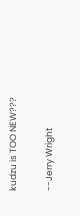kudzu is TOO NEW???


--Jerry Wright